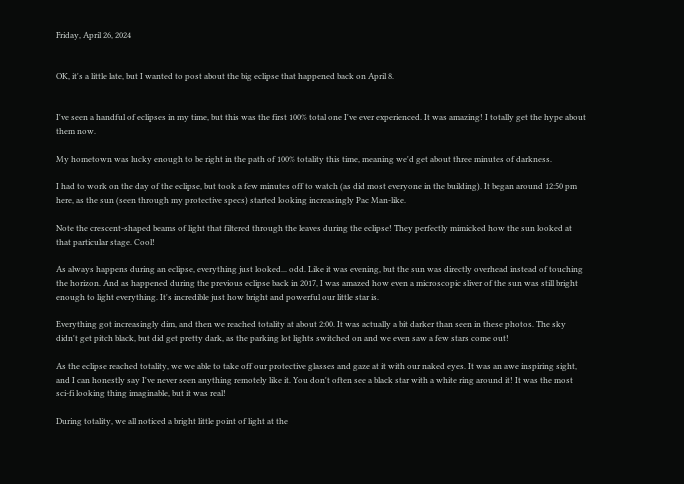Friday, April 26, 2024


OK, it's a little late, but I wanted to post about the big eclipse that happened back on April 8.


I've seen a handful of eclipses in my time, but this was the first 100% total one I've ever experienced. It was amazing! I totally get the hype about them now.

My hometown was lucky enough to be right in the path of 100% totality this time, meaning we'd get about three minutes of darkness.

I had to work on the day of the eclipse, but took a few minutes off to watch (as did most everyone in the building). It began around 12:50 pm here, as the sun (seen through my protective specs) started looking increasingly Pac Man-like.

Note the crescent-shaped beams of light that filtered through the leaves during the eclipse! They perfectly mimicked how the sun looked at that particular stage. Cool!

As always happens during an eclipse, everything just looked... odd. Like it was evening, but the sun was directly overhead instead of touching the horizon. And as happened during the previous eclipse back in 2017, I was amazed how even a microscopic sliver of the sun was still bright enough to light everything. It's incredible just how bright and powerful our little star is.

Everything got increasingly dim, and then we reached totality at about 2:00. It was actually a bit darker than seen in these photos. The sky didn't get pitch black, but did get pretty dark, as the parking lot lights switched on and we even saw a few stars come out!

As the eclipse reached totality, we we able to take off our protective glasses and gaze at it with our naked eyes. It was an awe inspiring sight, and I can honestly say I've never seen anything remotely like it. You don't often see a black star with a white ring around it! It was the most sci-fi looking thing imaginable, but it was real!

During totality, we all noticed a bright little point of light at the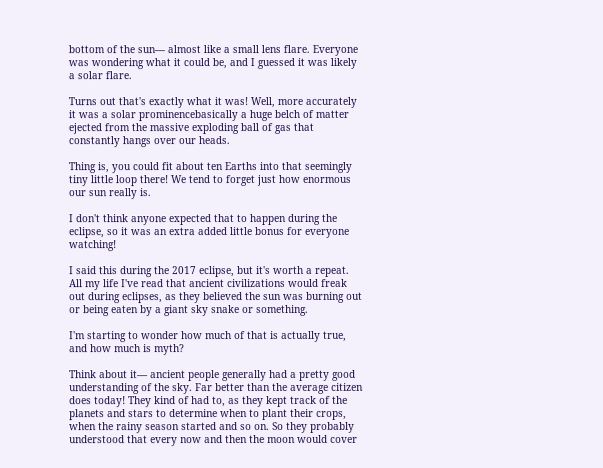bottom of the sun— almost like a small lens flare. Everyone was wondering what it could be, and I guessed it was likely a solar flare.

Turns out that's exactly what it was! Well, more accurately it was a solar prominencebasically a huge belch of matter ejected from the massive exploding ball of gas that constantly hangs over our heads.

Thing is, you could fit about ten Earths into that seemingly tiny little loop there! We tend to forget just how enormous our sun really is.

I don't think anyone expected that to happen during the eclipse, so it was an extra added little bonus for everyone watching!

I said this during the 2017 eclipse, but it's worth a repeat. All my life I've read that ancient civilizations would freak out during eclipses, as they believed the sun was burning out or being eaten by a giant sky snake or something.

I'm starting to wonder how much of that is actually true, and how much is myth?

Think about it— ancient people generally had a pretty good understanding of the sky. Far better than the average citizen does today! They kind of had to, as they kept track of the planets and stars to determine when to plant their crops, when the rainy season started and so on. So they probably understood that every now and then the moon would cover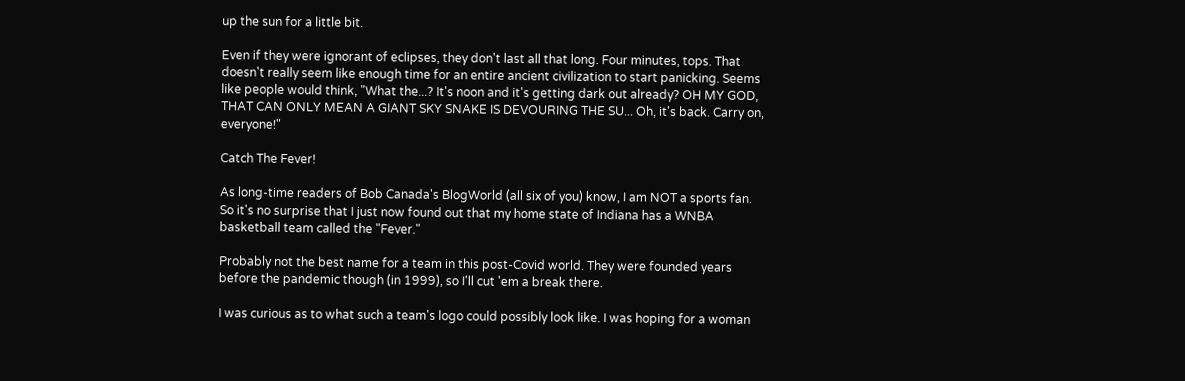up the sun for a little bit.

Even if they were ignorant of eclipses, they don't last all that long. Four minutes, tops. That doesn't really seem like enough time for an entire ancient civilization to start panicking. Seems like people would think, "What the...? It's noon and it's getting dark out already? OH MY GOD, THAT CAN ONLY MEAN A GIANT SKY SNAKE IS DEVOURING THE SU... Oh, it's back. Carry on, everyone!"

Catch The Fever!

As long-time readers of Bob Canada's BlogWorld (all six of you) know, I am NOT a sports fan. So it's no surprise that I just now found out that my home state of Indiana has a WNBA basketball team called the "Fever."

Probably not the best name for a team in this post-Covid world. They were founded years before the pandemic though (in 1999), so I'll cut 'em a break there.

I was curious as to what such a team's logo could possibly look like. I was hoping for a woman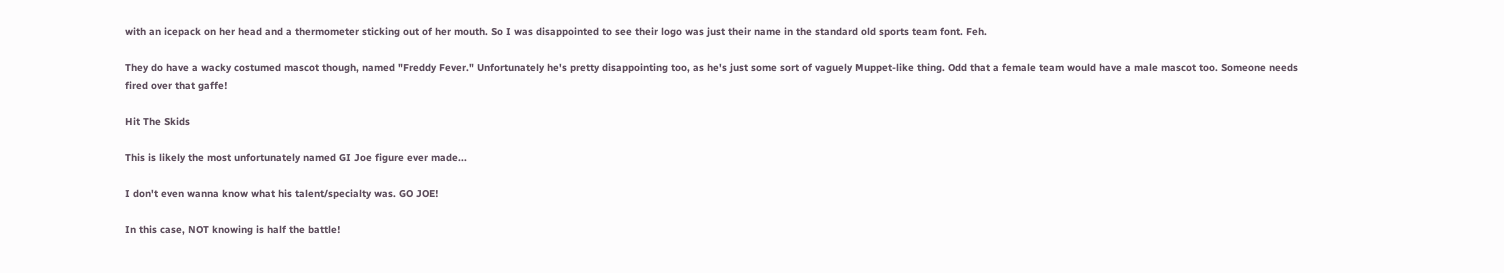with an icepack on her head and a thermometer sticking out of her mouth. So I was disappointed to see their logo was just their name in the standard old sports team font. Feh.

They do have a wacky costumed mascot though, named "Freddy Fever." Unfortunately he's pretty disappointing too, as he's just some sort of vaguely Muppet-like thing. Odd that a female team would have a male mascot too. Someone needs fired over that gaffe!

Hit The Skids

This is likely the most unfortunately named GI Joe figure ever made...

I don't even wanna know what his talent/specialty was. GO JOE!

In this case, NOT knowing is half the battle!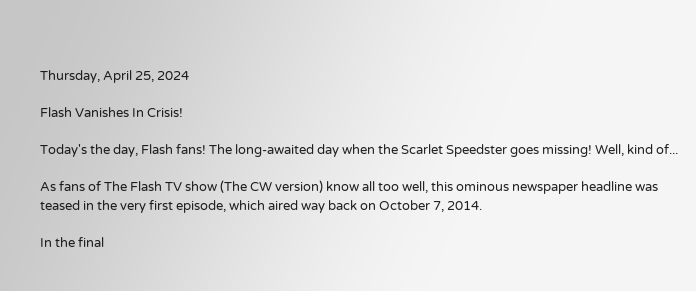Thursday, April 25, 2024

Flash Vanishes In Crisis!

Today's the day, Flash fans! The long-awaited day when the Scarlet Speedster goes missing! Well, kind of...

As fans of The Flash TV show (The CW version) know all too well, this ominous newspaper headline was teased in the very first episode, which aired way back on October 7, 2014.

In the final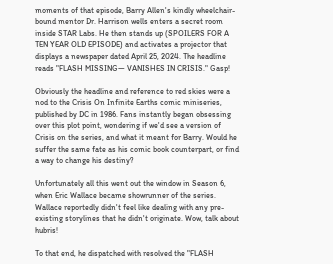moments of that episode, Barry Allen's kindly wheelchair-bound mentor Dr. Harrison wells enters a secret room inside STAR Labs. He then stands up (SPOILERS FOR A TEN YEAR OLD EPISODE) and activates a projector that displays a newspaper dated April 25, 2024. The headline reads "FLASH MISSING— VANISHES IN CRISIS." Gasp!

Obviously the headline and reference to red skies were a nod to the Crisis On Infinite Earths comic miniseries, published by DC in 1986. Fans instantly began obsessing over this plot point, wondering if we'd see a version of Crisis on the series, and what it meant for Barry. Would he suffer the same fate as his comic book counterpart, or find a way to change his destiny?

Unfortunately all this went out the window in Season 6, when Eric Wallace became showrunner of the series. Wallace reportedly didn't feel like dealing with any pre-existing storylines that he didn't originate. Wow, talk about hubris!

To that end, he dispatched with resolved the "FLASH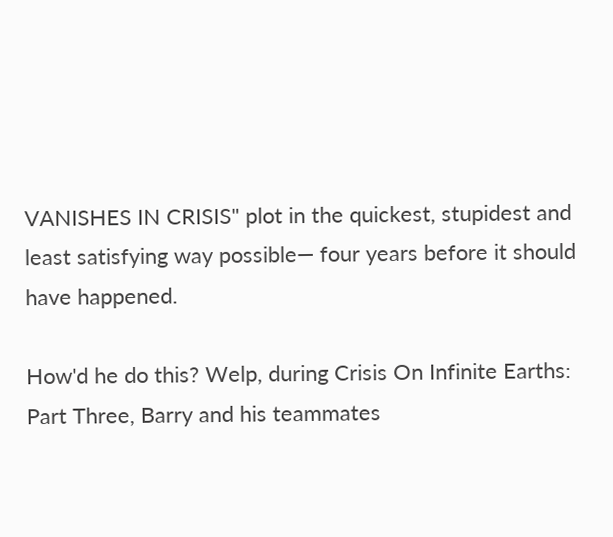VANISHES IN CRISIS" plot in the quickest, stupidest and least satisfying way possible— four years before it should have happened.

How'd he do this? Welp, during Crisis On Infinite Earths: Part Three, Barry and his teammates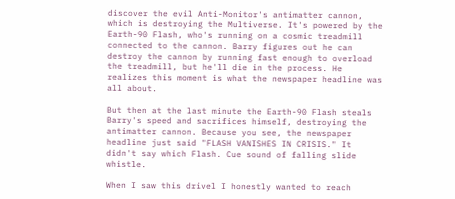discover the evil Anti-Monitor's antimatter cannon, which is destroying the Multiverse. It's powered by the Earth-90 Flash, who's running on a cosmic treadmill connected to the cannon. Barry figures out he can destroy the cannon by running fast enough to overload the treadmill, but he'll die in the process. He realizes this moment is what the newspaper headline was all about.

But then at the last minute the Earth-90 Flash steals Barry's speed and sacrifices himself, destroying the antimatter cannon. Because you see, the newspaper headline just said "FLASH VANISHES IN CRISIS." It didn't say which Flash. Cue sound of falling slide whistle.

When I saw this drivel I honestly wanted to reach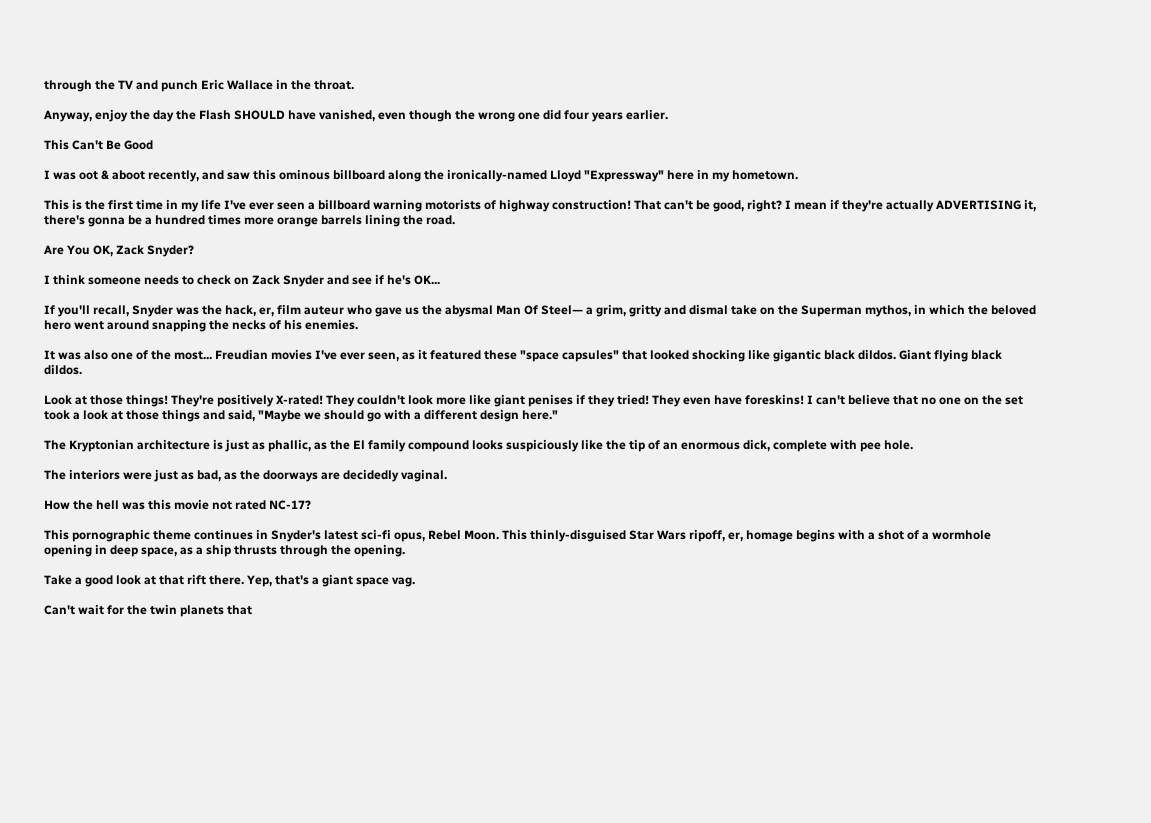through the TV and punch Eric Wallace in the throat.

Anyway, enjoy the day the Flash SHOULD have vanished, even though the wrong one did four years earlier.

This Can't Be Good

I was oot & aboot recently, and saw this ominous billboard along the ironically-named Lloyd "Expressway" here in my hometown.

This is the first time in my life I've ever seen a billboard warning motorists of highway construction! That can't be good, right? I mean if they're actually ADVERTISING it, there's gonna be a hundred times more orange barrels lining the road.

Are You OK, Zack Snyder?

I think someone needs to check on Zack Snyder and see if he's OK...

If you'll recall, Snyder was the hack, er, film auteur who gave us the abysmal Man Of Steel— a grim, gritty and dismal take on the Superman mythos, in which the beloved hero went around snapping the necks of his enemies.

It was also one of the most... Freudian movies I've ever seen, as it featured these "space capsules" that looked shocking like gigantic black dildos. Giant flying black dildos.

Look at those things! They're positively X-rated! They couldn't look more like giant penises if they tried! They even have foreskins! I can't believe that no one on the set took a look at those things and said, "Maybe we should go with a different design here."

The Kryptonian architecture is just as phallic, as the El family compound looks suspiciously like the tip of an enormous dick, complete with pee hole.

The interiors were just as bad, as the doorways are decidedly vaginal.

How the hell was this movie not rated NC-17?

This pornographic theme continues in Snyder's latest sci-fi opus, Rebel Moon. This thinly-disguised Star Wars ripoff, er, homage begins with a shot of a wormhole opening in deep space, as a ship thrusts through the opening.

Take a good look at that rift there. Yep, that's a giant space vag.

Can't wait for the twin planets that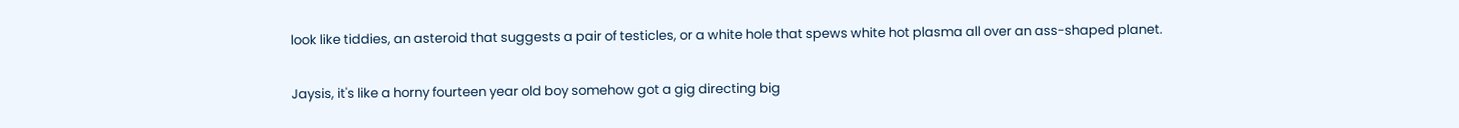look like tiddies, an asteroid that suggests a pair of testicles, or a white hole that spews white hot plasma all over an ass-shaped planet.

Jaysis, it's like a horny fourteen year old boy somehow got a gig directing big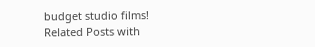budget studio films!
Related Posts with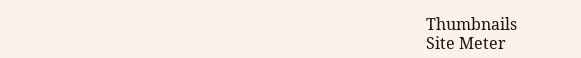Thumbnails
Site Meter